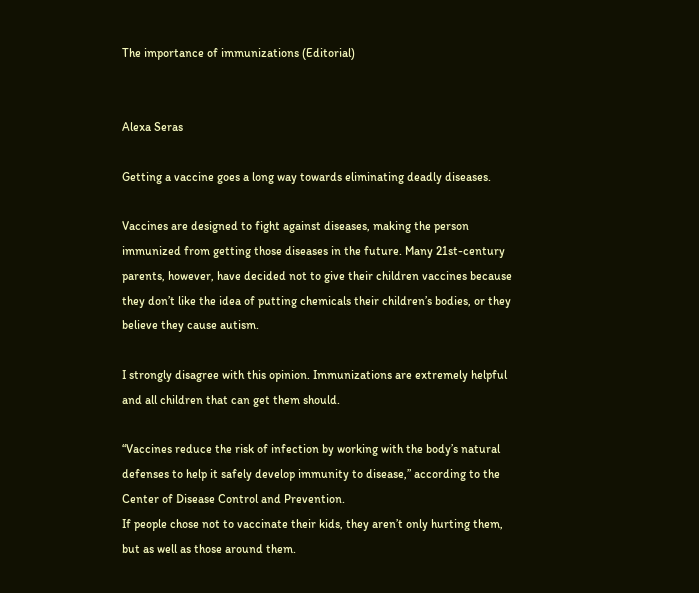The importance of immunizations (Editorial)


Alexa Seras

Getting a vaccine goes a long way towards eliminating deadly diseases.

Vaccines are designed to fight against diseases, making the person immunized from getting those diseases in the future. Many 21st-century parents, however, have decided not to give their children vaccines because they don’t like the idea of putting chemicals their children’s bodies, or they believe they cause autism.

I strongly disagree with this opinion. Immunizations are extremely helpful and all children that can get them should.

“Vaccines reduce the risk of infection by working with the body’s natural defenses to help it safely develop immunity to disease,” according to the Center of Disease Control and Prevention.
If people chose not to vaccinate their kids, they aren’t only hurting them, but as well as those around them.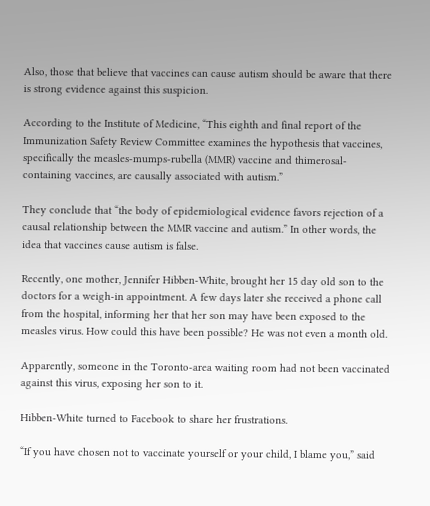Also, those that believe that vaccines can cause autism should be aware that there is strong evidence against this suspicion.

According to the Institute of Medicine, “This eighth and final report of the Immunization Safety Review Committee examines the hypothesis that vaccines, specifically the measles-mumps-rubella (MMR) vaccine and thimerosal-containing vaccines, are causally associated with autism.”

They conclude that “the body of epidemiological evidence favors rejection of a causal relationship between the MMR vaccine and autism.” In other words, the idea that vaccines cause autism is false.

Recently, one mother, Jennifer Hibben-White, brought her 15 day old son to the doctors for a weigh-in appointment. A few days later she received a phone call from the hospital, informing her that her son may have been exposed to the measles virus. How could this have been possible? He was not even a month old.

Apparently, someone in the Toronto-area waiting room had not been vaccinated against this virus, exposing her son to it.

Hibben-White turned to Facebook to share her frustrations.

“If you have chosen not to vaccinate yourself or your child, I blame you,” said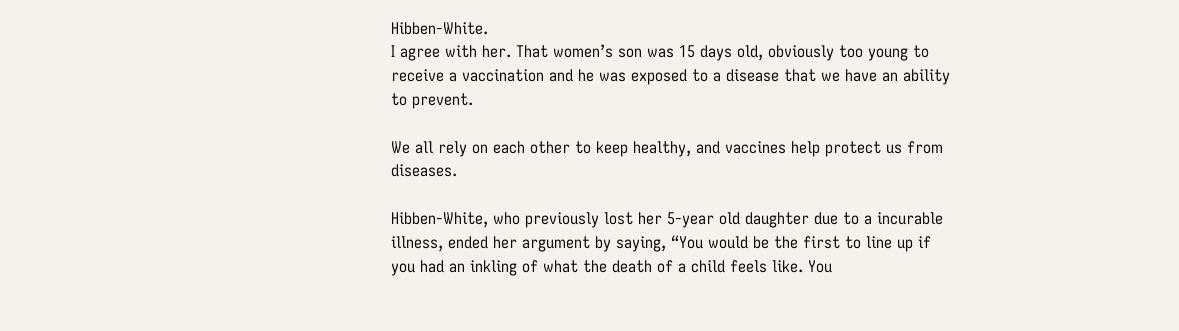Hibben-White.
I agree with her. That women’s son was 15 days old, obviously too young to receive a vaccination and he was exposed to a disease that we have an ability to prevent.

We all rely on each other to keep healthy, and vaccines help protect us from diseases.

Hibben-White, who previously lost her 5-year old daughter due to a incurable illness, ended her argument by saying, “You would be the first to line up if you had an inkling of what the death of a child feels like. You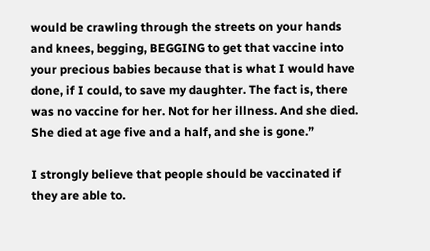would be crawling through the streets on your hands and knees, begging, BEGGING to get that vaccine into your precious babies because that is what I would have done, if I could, to save my daughter. The fact is, there was no vaccine for her. Not for her illness. And she died. She died at age five and a half, and she is gone.”

I strongly believe that people should be vaccinated if they are able to.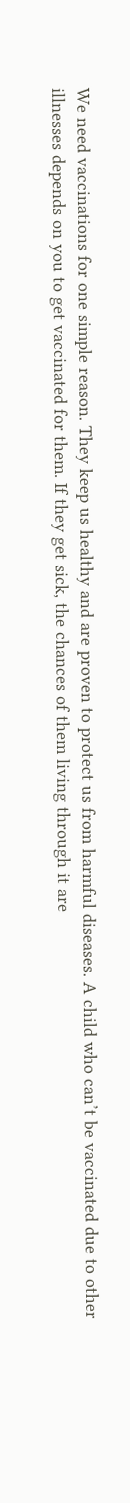We need vaccinations for one simple reason. They keep us healthy and are proven to protect us from harmful diseases. A child who can’t be vaccinated due to other illnesses depends on you to get vaccinated for them. If they get sick, the chances of them living through it are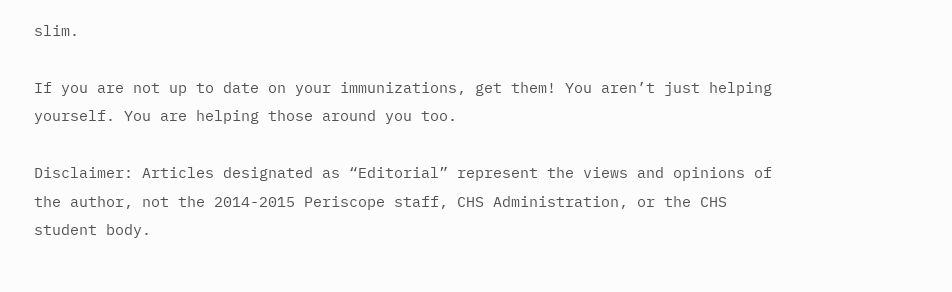slim.

If you are not up to date on your immunizations, get them! You aren’t just helping yourself. You are helping those around you too.

Disclaimer: Articles designated as “Editorial” represent the views and opinions of the author, not the 2014-2015 Periscope staff, CHS Administration, or the CHS student body.